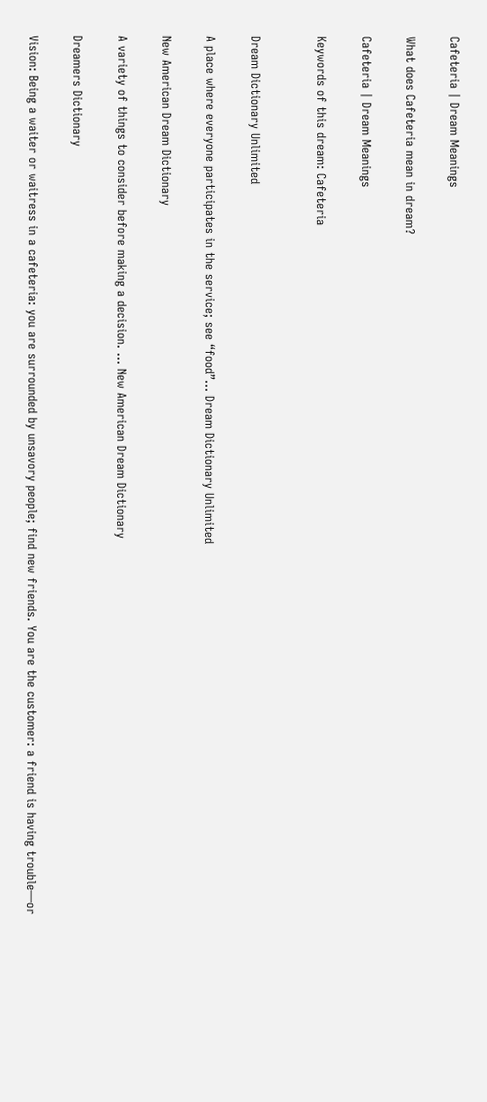Cafeteria | Dream Meanings

What does Cafeteria mean in dream?

Cafeteria | Dream Meanings

Keywords of this dream: Cafeteria


Dream Dictionary Unlimited

A place where everyone participates in the service; see “food”... Dream Dictionary Unlimited

New American Dream Dictionary

A variety of things to consider before making a decision. ... New American Dream Dictionary

Dreamers Dictionary

Vision: Being a waiter or waitress in a cafeteria: you are surrounded by unsavory people; find new friends. You are the customer: a friend is having trouble—or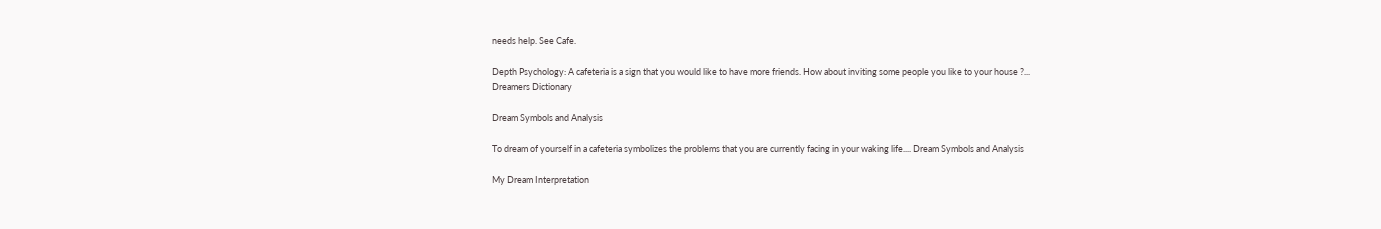needs help. See Cafe.

Depth Psychology: A cafeteria is a sign that you would like to have more friends. How about inviting some people you like to your house ?... Dreamers Dictionary

Dream Symbols and Analysis

To dream of yourself in a cafeteria symbolizes the problems that you are currently facing in your waking life.... Dream Symbols and Analysis

My Dream Interpretation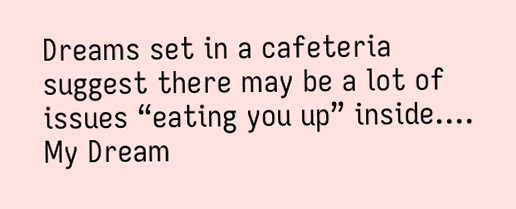Dreams set in a cafeteria suggest there may be a lot of issues “eating you up” inside.... My Dream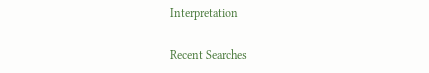Interpretation

Recent Searches